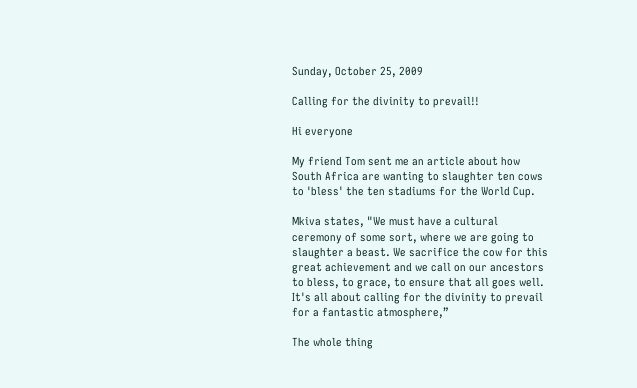Sunday, October 25, 2009

Calling for the divinity to prevail!!

Hi everyone

My friend Tom sent me an article about how South Africa are wanting to slaughter ten cows to 'bless' the ten stadiums for the World Cup.

Mkiva states, "We must have a cultural ceremony of some sort, where we are going to slaughter a beast. We sacrifice the cow for this great achievement and we call on our ancestors to bless, to grace, to ensure that all goes well. It's all about calling for the divinity to prevail for a fantastic atmosphere,”

The whole thing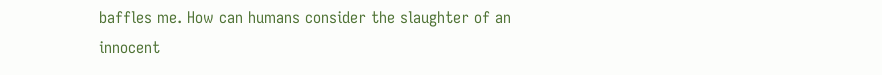baffles me. How can humans consider the slaughter of an innocent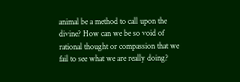animal be a method to call upon the divine? How can we be so void of rational thought or compassion that we fail to see what we are really doing?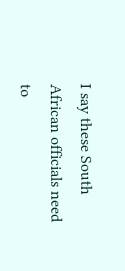I say these South African officials need to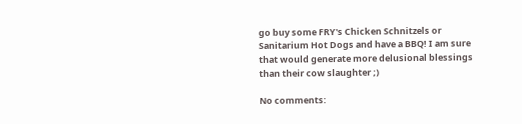go buy some FRY's Chicken Schnitzels or Sanitarium Hot Dogs and have a BBQ! I am sure that would generate more delusional blessings than their cow slaughter ;)

No comments: